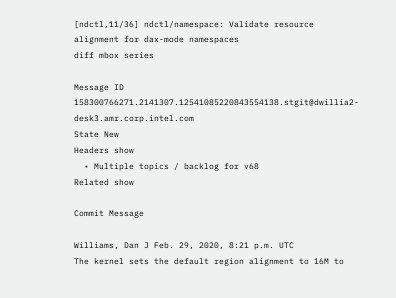[ndctl,11/36] ndctl/namespace: Validate resource alignment for dax-mode namespaces
diff mbox series

Message ID 158300766271.2141307.12541085220843554138.stgit@dwillia2-desk3.amr.corp.intel.com
State New
Headers show
  • Multiple topics / backlog for v68
Related show

Commit Message

Williams, Dan J Feb. 29, 2020, 8:21 p.m. UTC
The kernel sets the default region alignment to 16M to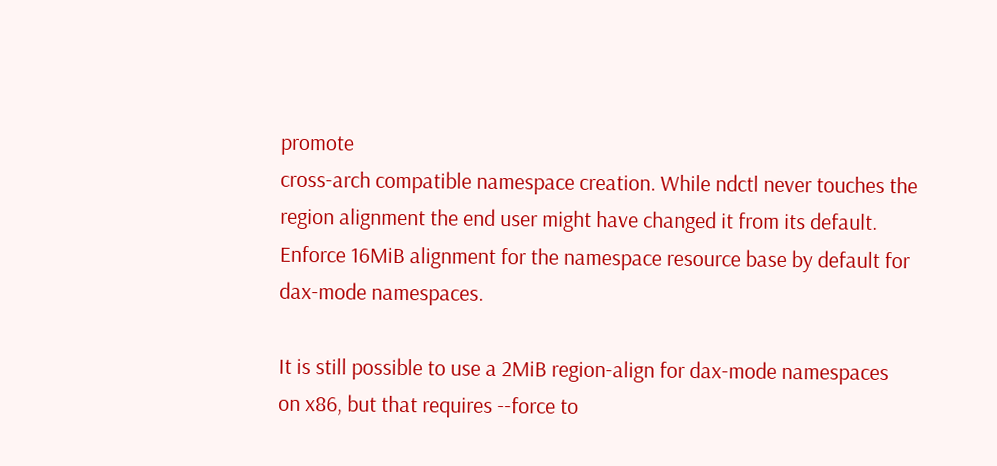promote
cross-arch compatible namespace creation. While ndctl never touches the
region alignment the end user might have changed it from its default.
Enforce 16MiB alignment for the namespace resource base by default for
dax-mode namespaces.

It is still possible to use a 2MiB region-align for dax-mode namespaces
on x86, but that requires --force to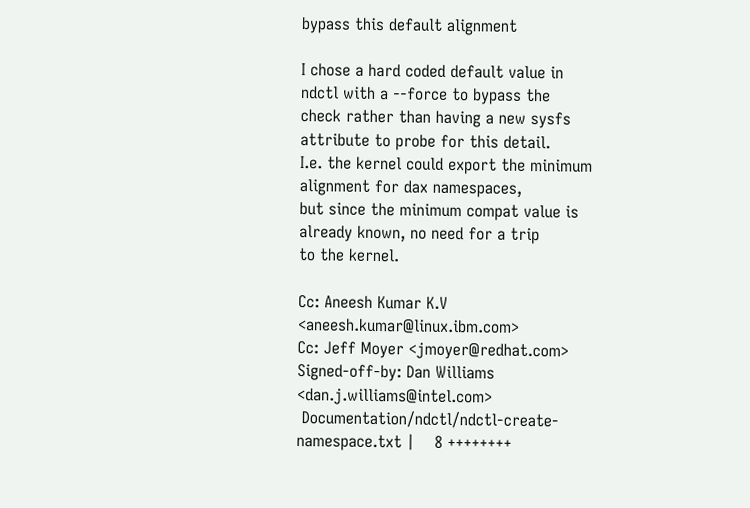bypass this default alignment

I chose a hard coded default value in ndctl with a --force to bypass the
check rather than having a new sysfs attribute to probe for this detail.
I.e. the kernel could export the minimum alignment for dax namespaces,
but since the minimum compat value is already known, no need for a trip
to the kernel.

Cc: Aneesh Kumar K.V <aneesh.kumar@linux.ibm.com>
Cc: Jeff Moyer <jmoyer@redhat.com>
Signed-off-by: Dan Williams <dan.j.williams@intel.com>
 Documentation/ndctl/ndctl-create-namespace.txt |    8 ++++++++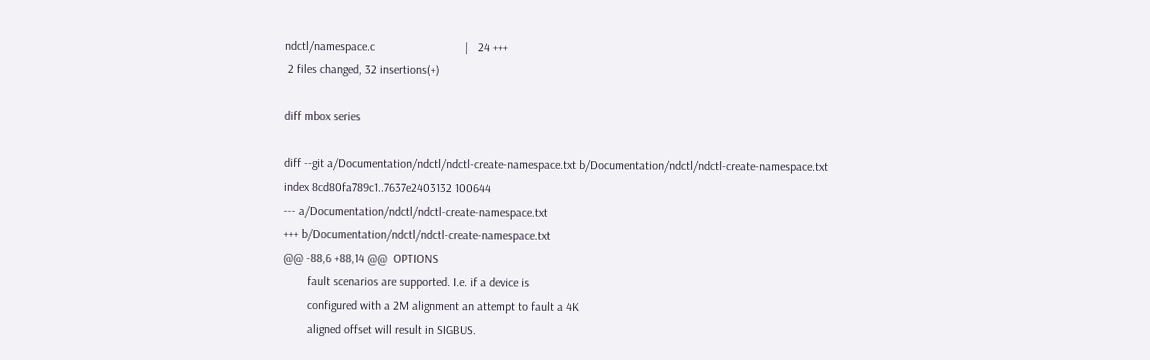ndctl/namespace.c                              |   24 +++
 2 files changed, 32 insertions(+)

diff mbox series

diff --git a/Documentation/ndctl/ndctl-create-namespace.txt b/Documentation/ndctl/ndctl-create-namespace.txt
index 8cd80fa789c1..7637e2403132 100644
--- a/Documentation/ndctl/ndctl-create-namespace.txt
+++ b/Documentation/ndctl/ndctl-create-namespace.txt
@@ -88,6 +88,14 @@  OPTIONS
        fault scenarios are supported. I.e. if a device is
        configured with a 2M alignment an attempt to fault a 4K
        aligned offset will result in SIGBUS.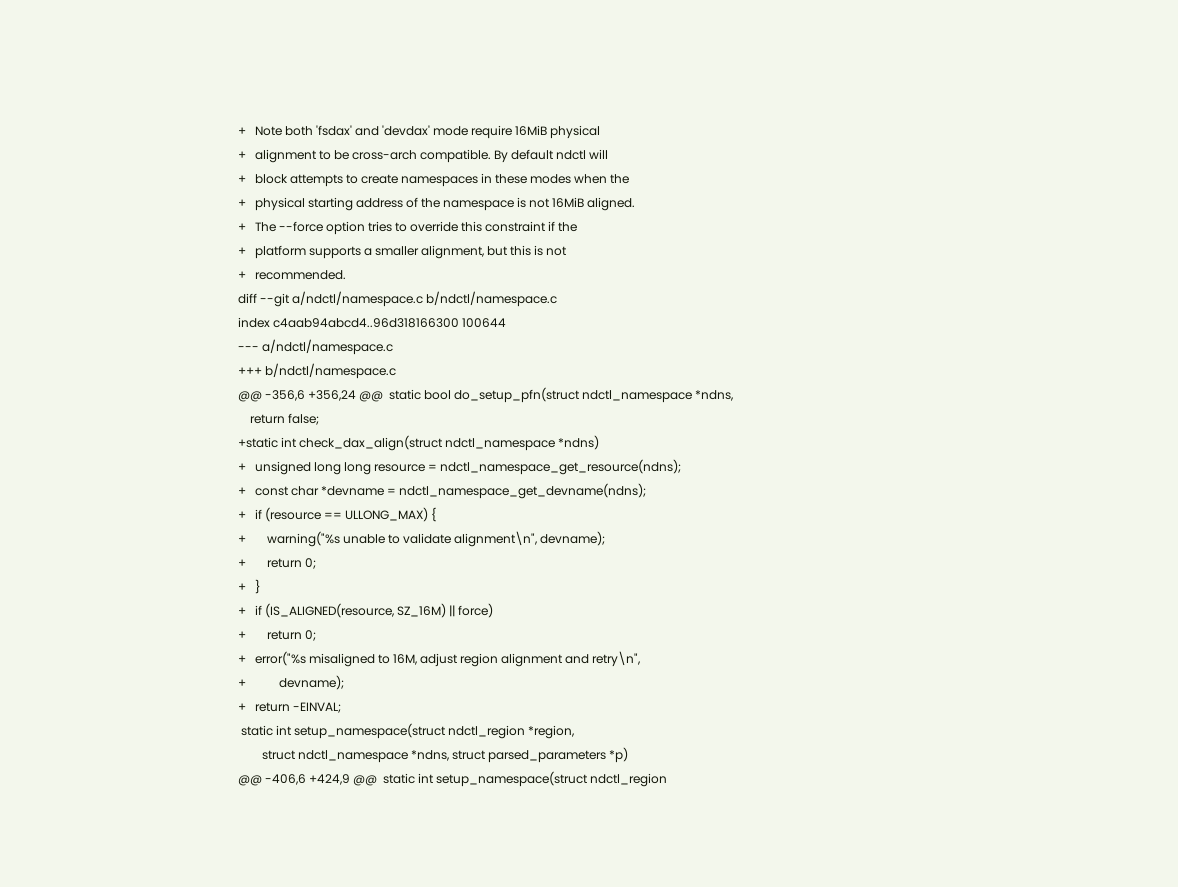+   Note both 'fsdax' and 'devdax' mode require 16MiB physical
+   alignment to be cross-arch compatible. By default ndctl will
+   block attempts to create namespaces in these modes when the
+   physical starting address of the namespace is not 16MiB aligned.
+   The --force option tries to override this constraint if the
+   platform supports a smaller alignment, but this is not
+   recommended.
diff --git a/ndctl/namespace.c b/ndctl/namespace.c
index c4aab94abcd4..96d318166300 100644
--- a/ndctl/namespace.c
+++ b/ndctl/namespace.c
@@ -356,6 +356,24 @@  static bool do_setup_pfn(struct ndctl_namespace *ndns,
    return false;
+static int check_dax_align(struct ndctl_namespace *ndns)
+   unsigned long long resource = ndctl_namespace_get_resource(ndns);
+   const char *devname = ndctl_namespace_get_devname(ndns);
+   if (resource == ULLONG_MAX) {
+       warning("%s unable to validate alignment\n", devname);
+       return 0;
+   }
+   if (IS_ALIGNED(resource, SZ_16M) || force)
+       return 0;
+   error("%s misaligned to 16M, adjust region alignment and retry\n",
+           devname);
+   return -EINVAL;
 static int setup_namespace(struct ndctl_region *region,
        struct ndctl_namespace *ndns, struct parsed_parameters *p)
@@ -406,6 +424,9 @@  static int setup_namespace(struct ndctl_region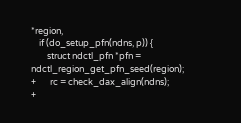*region,
    if (do_setup_pfn(ndns, p)) {
        struct ndctl_pfn *pfn = ndctl_region_get_pfn_seed(region);
+       rc = check_dax_align(ndns);
+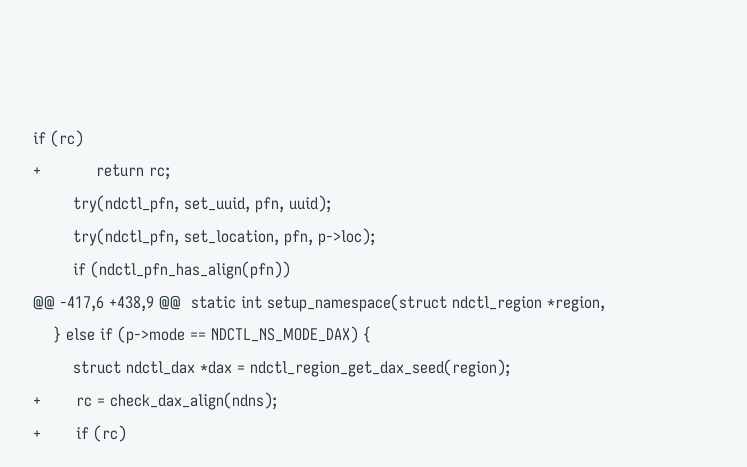if (rc)
+           return rc;
        try(ndctl_pfn, set_uuid, pfn, uuid);
        try(ndctl_pfn, set_location, pfn, p->loc);
        if (ndctl_pfn_has_align(pfn))
@@ -417,6 +438,9 @@  static int setup_namespace(struct ndctl_region *region,
    } else if (p->mode == NDCTL_NS_MODE_DAX) {
        struct ndctl_dax *dax = ndctl_region_get_dax_seed(region);
+       rc = check_dax_align(ndns);
+       if (rc)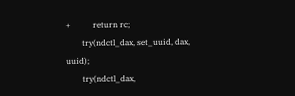+           return rc;
        try(ndctl_dax, set_uuid, dax, uuid);
        try(ndctl_dax,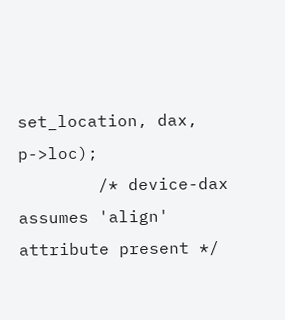set_location, dax, p->loc);
        /* device-dax assumes 'align' attribute present */